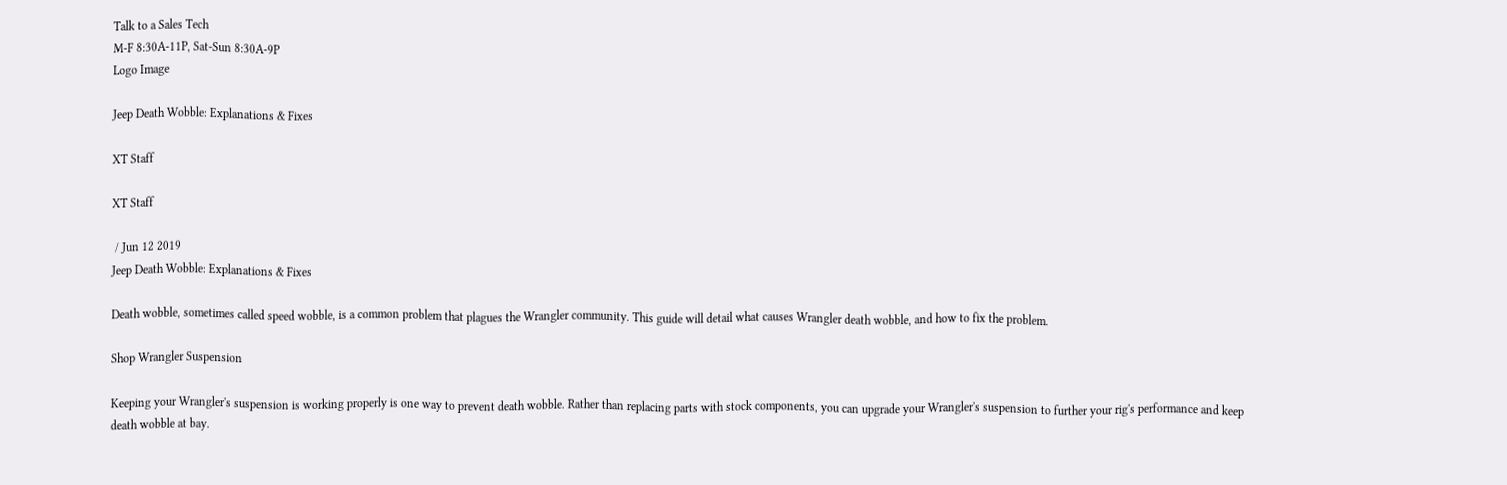Talk to a Sales Tech
M-F 8:30A-11P, Sat-Sun 8:30A-9P
Logo Image

Jeep Death Wobble: Explanations & Fixes

XT Staff

XT Staff

 / Jun 12 2019
Jeep Death Wobble: Explanations & Fixes

Death wobble, sometimes called speed wobble, is a common problem that plagues the Wrangler community. This guide will detail what causes Wrangler death wobble, and how to fix the problem.

Shop Wrangler Suspension

Keeping your Wrangler's suspension is working properly is one way to prevent death wobble. Rather than replacing parts with stock components, you can upgrade your Wrangler's suspension to further your rig's performance and keep death wobble at bay.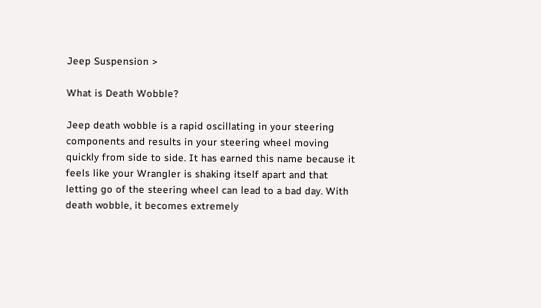Jeep Suspension >

What is Death Wobble?

Jeep death wobble is a rapid oscillating in your steering components and results in your steering wheel moving quickly from side to side. It has earned this name because it feels like your Wrangler is shaking itself apart and that letting go of the steering wheel can lead to a bad day. With death wobble, it becomes extremely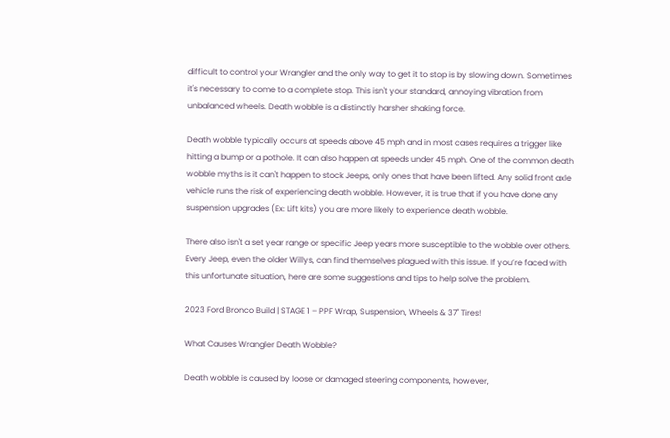difficult to control your Wrangler and the only way to get it to stop is by slowing down. Sometimes it's necessary to come to a complete stop. This isn't your standard, annoying vibration from unbalanced wheels. Death wobble is a distinctly harsher shaking force.

Death wobble typically occurs at speeds above 45 mph and in most cases requires a trigger like hitting a bump or a pothole. It can also happen at speeds under 45 mph. One of the common death wobble myths is it can't happen to stock Jeeps, only ones that have been lifted. Any solid front axle vehicle runs the risk of experiencing death wobble. However, it is true that if you have done any suspension upgrades (Ex: Lift kits) you are more likely to experience death wobble.

There also isn't a set year range or specific Jeep years more susceptible to the wobble over others. Every Jeep, even the older Willys, can find themselves plagued with this issue. If you’re faced with this unfortunate situation, here are some suggestions and tips to help solve the problem.

2023 Ford Bronco Build | STAGE 1 – PPF Wrap, Suspension, Wheels & 37" Tires!

What Causes Wrangler Death Wobble?

Death wobble is caused by loose or damaged steering components, however,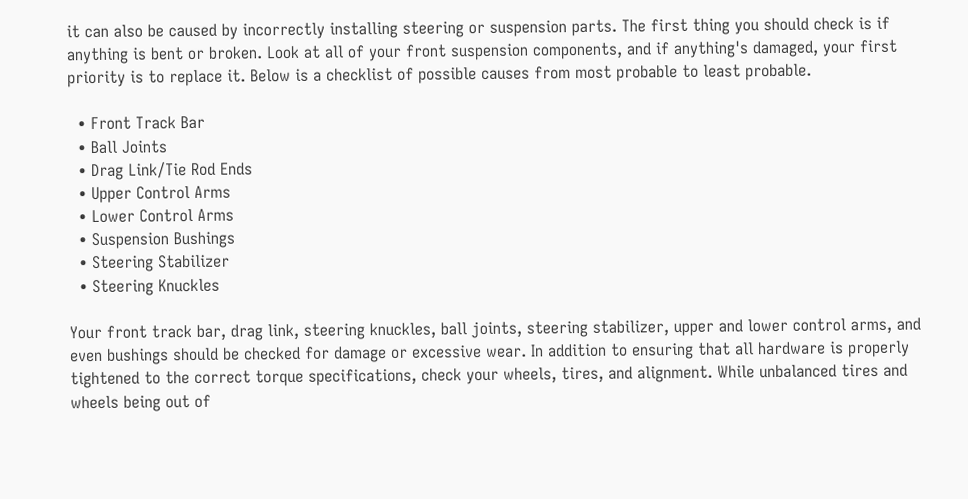it can also be caused by incorrectly installing steering or suspension parts. The first thing you should check is if anything is bent or broken. Look at all of your front suspension components, and if anything's damaged, your first priority is to replace it. Below is a checklist of possible causes from most probable to least probable.

  • Front Track Bar
  • Ball Joints
  • Drag Link/Tie Rod Ends
  • Upper Control Arms
  • Lower Control Arms
  • Suspension Bushings
  • Steering Stabilizer
  • Steering Knuckles

Your front track bar, drag link, steering knuckles, ball joints, steering stabilizer, upper and lower control arms, and even bushings should be checked for damage or excessive wear. In addition to ensuring that all hardware is properly tightened to the correct torque specifications, check your wheels, tires, and alignment. While unbalanced tires and wheels being out of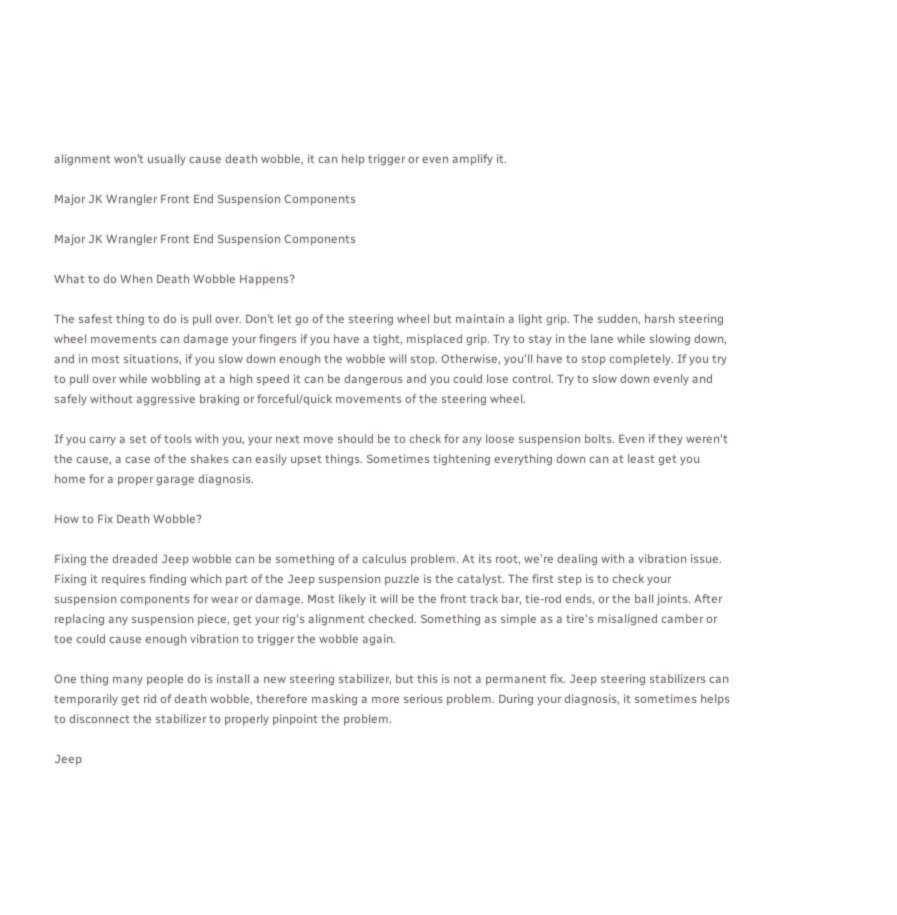alignment won’t usually cause death wobble, it can help trigger or even amplify it.

Major JK Wrangler Front End Suspension Components

Major JK Wrangler Front End Suspension Components

What to do When Death Wobble Happens?

The safest thing to do is pull over. Don’t let go of the steering wheel but maintain a light grip. The sudden, harsh steering wheel movements can damage your fingers if you have a tight, misplaced grip. Try to stay in the lane while slowing down, and in most situations, if you slow down enough the wobble will stop. Otherwise, you'll have to stop completely. If you try to pull over while wobbling at a high speed it can be dangerous and you could lose control. Try to slow down evenly and safely without aggressive braking or forceful/quick movements of the steering wheel.

If you carry a set of tools with you, your next move should be to check for any loose suspension bolts. Even if they weren't the cause, a case of the shakes can easily upset things. Sometimes tightening everything down can at least get you home for a proper garage diagnosis.

How to Fix Death Wobble?

Fixing the dreaded Jeep wobble can be something of a calculus problem. At its root, we're dealing with a vibration issue. Fixing it requires finding which part of the Jeep suspension puzzle is the catalyst. The first step is to check your suspension components for wear or damage. Most likely it will be the front track bar, tie-rod ends, or the ball joints. After replacing any suspension piece, get your rig's alignment checked. Something as simple as a tire's misaligned camber or toe could cause enough vibration to trigger the wobble again.

One thing many people do is install a new steering stabilizer, but this is not a permanent fix. Jeep steering stabilizers can temporarily get rid of death wobble, therefore masking a more serious problem. During your diagnosis, it sometimes helps to disconnect the stabilizer to properly pinpoint the problem.

Jeep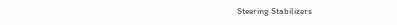Steering Stabilizers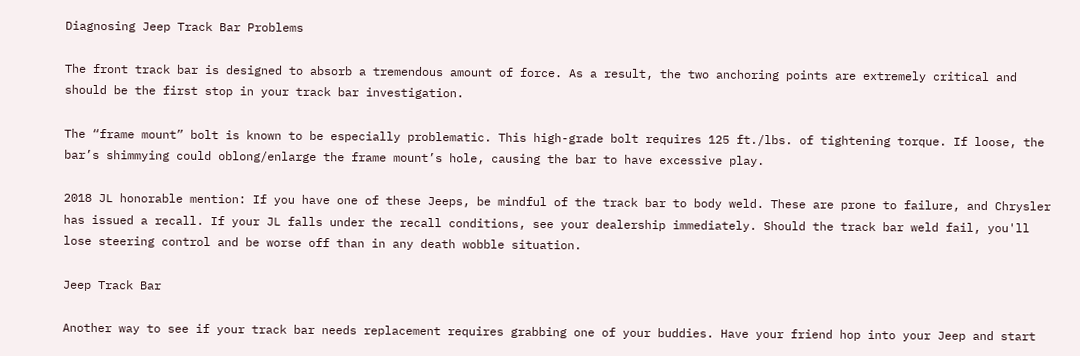Diagnosing Jeep Track Bar Problems

The front track bar is designed to absorb a tremendous amount of force. As a result, the two anchoring points are extremely critical and should be the first stop in your track bar investigation.

The “frame mount” bolt is known to be especially problematic. This high-grade bolt requires 125 ft./lbs. of tightening torque. If loose, the bar’s shimmying could oblong/enlarge the frame mount’s hole, causing the bar to have excessive play.

2018 JL honorable mention: If you have one of these Jeeps, be mindful of the track bar to body weld. These are prone to failure, and Chrysler has issued a recall. If your JL falls under the recall conditions, see your dealership immediately. Should the track bar weld fail, you'll lose steering control and be worse off than in any death wobble situation.

Jeep Track Bar

Another way to see if your track bar needs replacement requires grabbing one of your buddies. Have your friend hop into your Jeep and start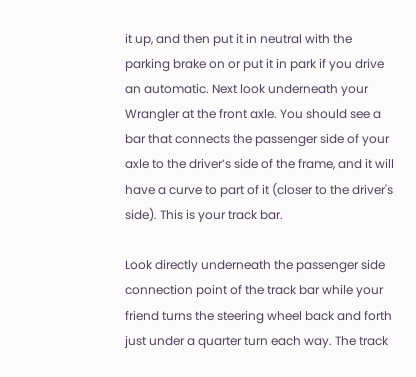it up, and then put it in neutral with the parking brake on or put it in park if you drive an automatic. Next look underneath your Wrangler at the front axle. You should see a bar that connects the passenger side of your axle to the driver’s side of the frame, and it will have a curve to part of it (closer to the driver's side). This is your track bar.

Look directly underneath the passenger side connection point of the track bar while your friend turns the steering wheel back and forth just under a quarter turn each way. The track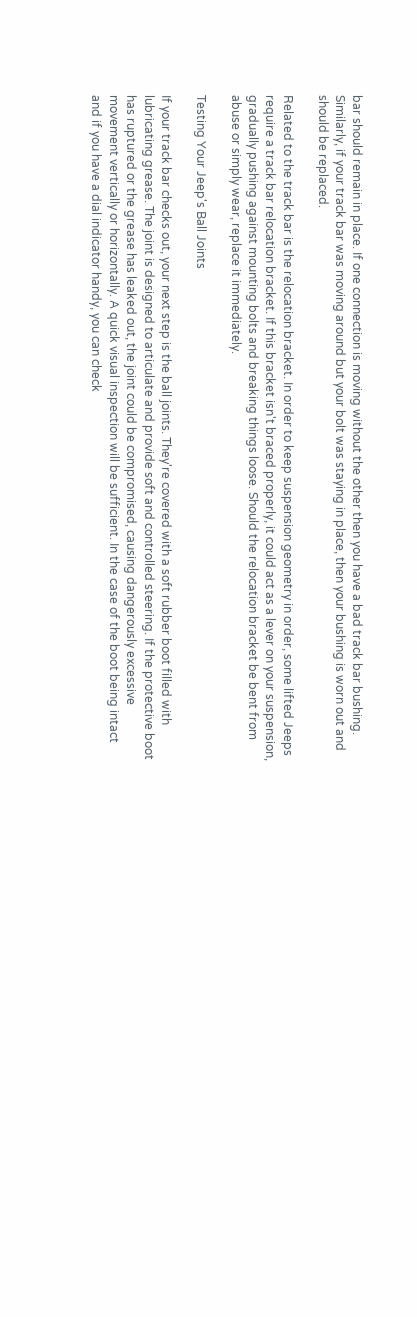bar should remain in place. If one connection is moving without the other then you have a bad track bar bushing. Similarly, if your track bar was moving around but your bolt was staying in place, then your bushing is worn out and should be replaced.

Related to the track bar is the relocation bracket. In order to keep suspension geometry in order, some lifted Jeeps require a track bar relocation bracket. If this bracket isn't braced properly, it could act as a lever on your suspension, gradually pushing against mounting bolts and breaking things loose. Should the relocation bracket be bent from abuse or simply wear, replace it immediately.

Testing Your Jeep's Ball Joints

If your track bar checks out, your next step is the ball joints. They're covered with a soft rubber boot filled with lubricating grease. The joint is designed to articulate and provide soft and controlled steering. If the protective boot has ruptured or the grease has leaked out, the joint could be compromised, causing dangerously excessive movement vertically or horizontally. A quick visual inspection will be sufficient. In the case of the boot being intact and if you have a dial indicator handy, you can check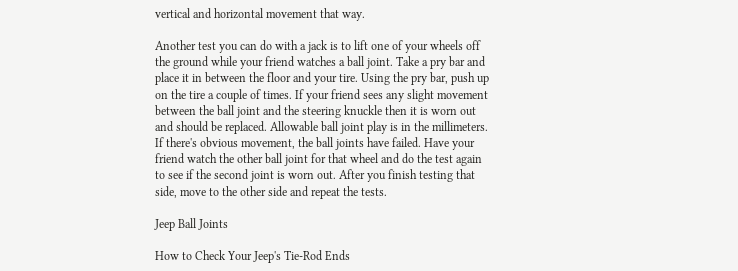vertical and horizontal movement that way.

Another test you can do with a jack is to lift one of your wheels off the ground while your friend watches a ball joint. Take a pry bar and place it in between the floor and your tire. Using the pry bar, push up on the tire a couple of times. If your friend sees any slight movement between the ball joint and the steering knuckle then it is worn out and should be replaced. Allowable ball joint play is in the millimeters. If there's obvious movement, the ball joints have failed. Have your friend watch the other ball joint for that wheel and do the test again to see if the second joint is worn out. After you finish testing that side, move to the other side and repeat the tests.

Jeep Ball Joints

How to Check Your Jeep's Tie-Rod Ends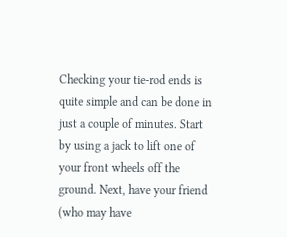Checking your tie-rod ends is quite simple and can be done in just a couple of minutes. Start by using a jack to lift one of your front wheels off the ground. Next, have your friend (who may have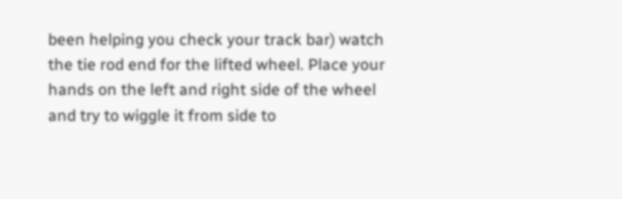been helping you check your track bar) watch the tie rod end for the lifted wheel. Place your hands on the left and right side of the wheel and try to wiggle it from side to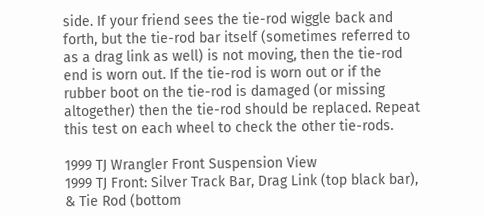side. If your friend sees the tie-rod wiggle back and forth, but the tie-rod bar itself (sometimes referred to as a drag link as well) is not moving, then the tie-rod end is worn out. If the tie-rod is worn out or if the rubber boot on the tie-rod is damaged (or missing altogether) then the tie-rod should be replaced. Repeat this test on each wheel to check the other tie-rods.

1999 TJ Wrangler Front Suspension View
1999 TJ Front: Silver Track Bar, Drag Link (top black bar), & Tie Rod (bottom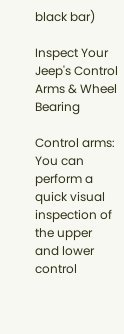black bar)

Inspect Your Jeep's Control Arms & Wheel Bearing

Control arms: You can perform a quick visual inspection of the upper and lower control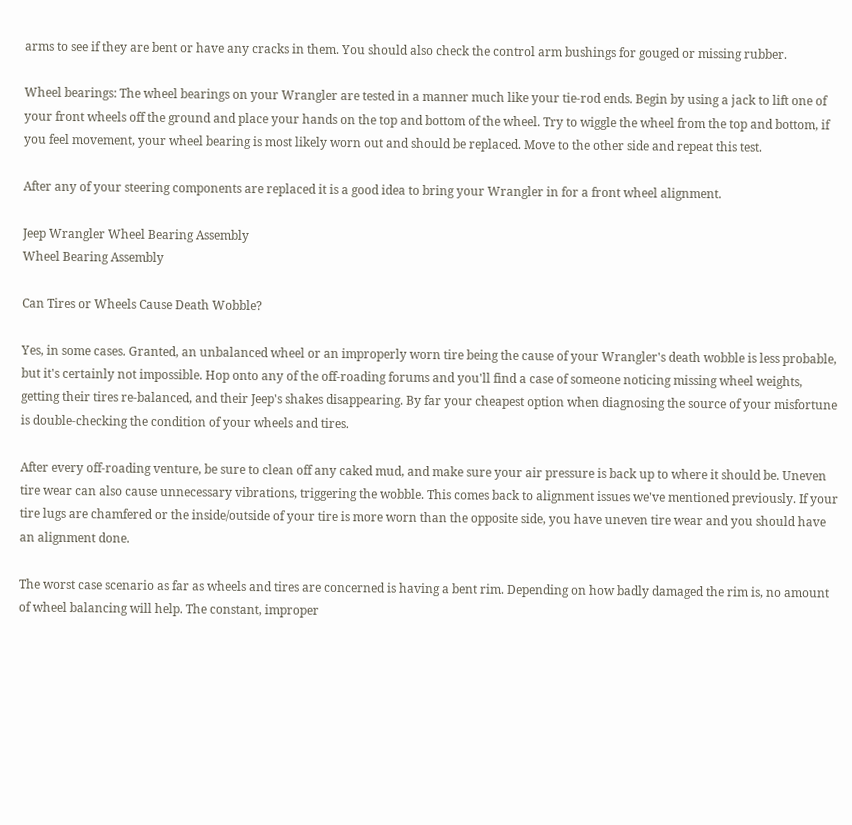arms to see if they are bent or have any cracks in them. You should also check the control arm bushings for gouged or missing rubber.

Wheel bearings: The wheel bearings on your Wrangler are tested in a manner much like your tie-rod ends. Begin by using a jack to lift one of your front wheels off the ground and place your hands on the top and bottom of the wheel. Try to wiggle the wheel from the top and bottom, if you feel movement, your wheel bearing is most likely worn out and should be replaced. Move to the other side and repeat this test.

After any of your steering components are replaced it is a good idea to bring your Wrangler in for a front wheel alignment.

Jeep Wrangler Wheel Bearing Assembly
Wheel Bearing Assembly

Can Tires or Wheels Cause Death Wobble?

Yes, in some cases. Granted, an unbalanced wheel or an improperly worn tire being the cause of your Wrangler's death wobble is less probable, but it's certainly not impossible. Hop onto any of the off-roading forums and you'll find a case of someone noticing missing wheel weights, getting their tires re-balanced, and their Jeep's shakes disappearing. By far your cheapest option when diagnosing the source of your misfortune is double-checking the condition of your wheels and tires.

After every off-roading venture, be sure to clean off any caked mud, and make sure your air pressure is back up to where it should be. Uneven tire wear can also cause unnecessary vibrations, triggering the wobble. This comes back to alignment issues we've mentioned previously. If your tire lugs are chamfered or the inside/outside of your tire is more worn than the opposite side, you have uneven tire wear and you should have an alignment done.

The worst case scenario as far as wheels and tires are concerned is having a bent rim. Depending on how badly damaged the rim is, no amount of wheel balancing will help. The constant, improper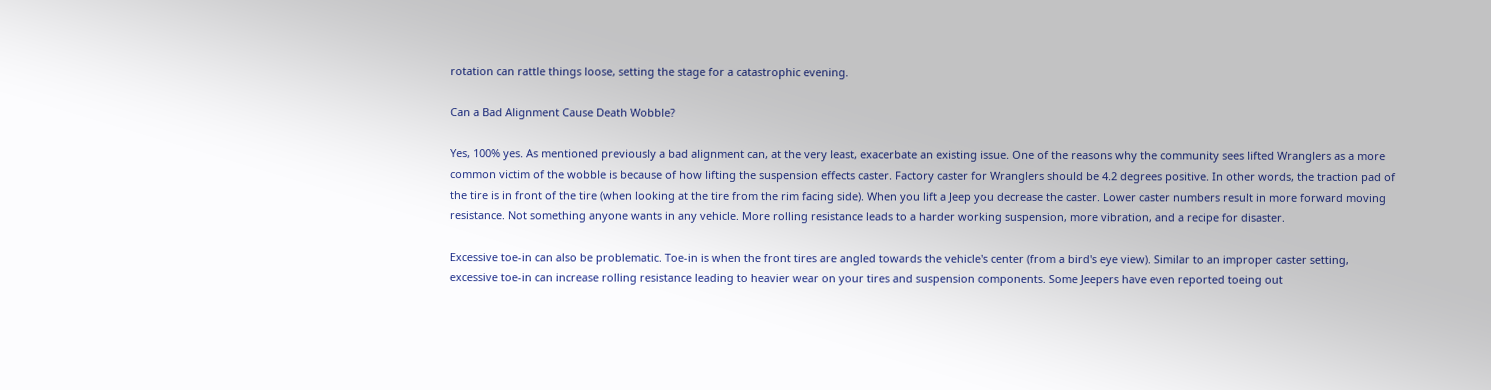rotation can rattle things loose, setting the stage for a catastrophic evening.

Can a Bad Alignment Cause Death Wobble?

Yes, 100% yes. As mentioned previously a bad alignment can, at the very least, exacerbate an existing issue. One of the reasons why the community sees lifted Wranglers as a more common victim of the wobble is because of how lifting the suspension effects caster. Factory caster for Wranglers should be 4.2 degrees positive. In other words, the traction pad of the tire is in front of the tire (when looking at the tire from the rim facing side). When you lift a Jeep you decrease the caster. Lower caster numbers result in more forward moving resistance. Not something anyone wants in any vehicle. More rolling resistance leads to a harder working suspension, more vibration, and a recipe for disaster.

Excessive toe-in can also be problematic. Toe-in is when the front tires are angled towards the vehicle's center (from a bird's eye view). Similar to an improper caster setting, excessive toe-in can increase rolling resistance leading to heavier wear on your tires and suspension components. Some Jeepers have even reported toeing out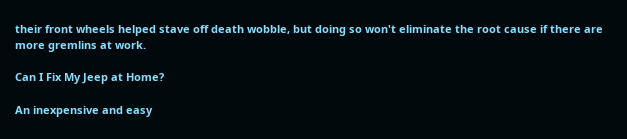their front wheels helped stave off death wobble, but doing so won't eliminate the root cause if there are more gremlins at work.

Can I Fix My Jeep at Home?

An inexpensive and easy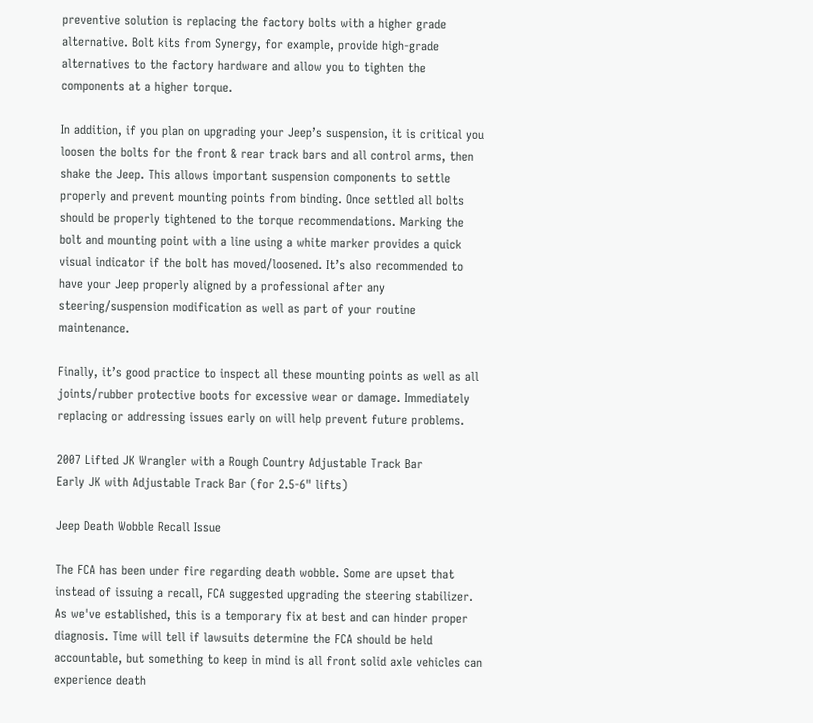preventive solution is replacing the factory bolts with a higher grade alternative. Bolt kits from Synergy, for example, provide high-grade alternatives to the factory hardware and allow you to tighten the components at a higher torque.

In addition, if you plan on upgrading your Jeep’s suspension, it is critical you loosen the bolts for the front & rear track bars and all control arms, then shake the Jeep. This allows important suspension components to settle properly and prevent mounting points from binding. Once settled all bolts should be properly tightened to the torque recommendations. Marking the bolt and mounting point with a line using a white marker provides a quick visual indicator if the bolt has moved/loosened. It’s also recommended to have your Jeep properly aligned by a professional after any steering/suspension modification as well as part of your routine maintenance.

Finally, it’s good practice to inspect all these mounting points as well as all joints/rubber protective boots for excessive wear or damage. Immediately replacing or addressing issues early on will help prevent future problems.

2007 Lifted JK Wrangler with a Rough Country Adjustable Track Bar
Early JK with Adjustable Track Bar (for 2.5-6" lifts)

Jeep Death Wobble Recall Issue

The FCA has been under fire regarding death wobble. Some are upset that instead of issuing a recall, FCA suggested upgrading the steering stabilizer. As we've established, this is a temporary fix at best and can hinder proper diagnosis. Time will tell if lawsuits determine the FCA should be held accountable, but something to keep in mind is all front solid axle vehicles can experience death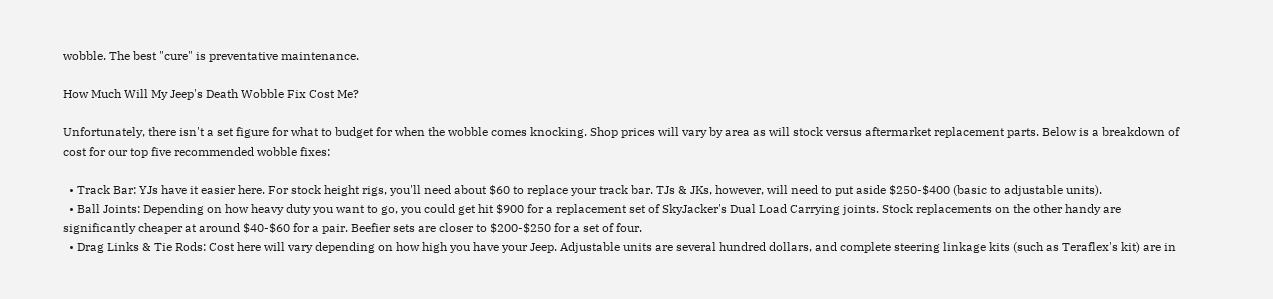wobble. The best "cure" is preventative maintenance.

How Much Will My Jeep's Death Wobble Fix Cost Me?

Unfortunately, there isn't a set figure for what to budget for when the wobble comes knocking. Shop prices will vary by area as will stock versus aftermarket replacement parts. Below is a breakdown of cost for our top five recommended wobble fixes:

  • Track Bar: YJs have it easier here. For stock height rigs, you'll need about $60 to replace your track bar. TJs & JKs, however, will need to put aside $250-$400 (basic to adjustable units).
  • Ball Joints: Depending on how heavy duty you want to go, you could get hit $900 for a replacement set of SkyJacker's Dual Load Carrying joints. Stock replacements on the other handy are significantly cheaper at around $40-$60 for a pair. Beefier sets are closer to $200-$250 for a set of four.
  • Drag Links & Tie Rods: Cost here will vary depending on how high you have your Jeep. Adjustable units are several hundred dollars, and complete steering linkage kits (such as Teraflex's kit) are in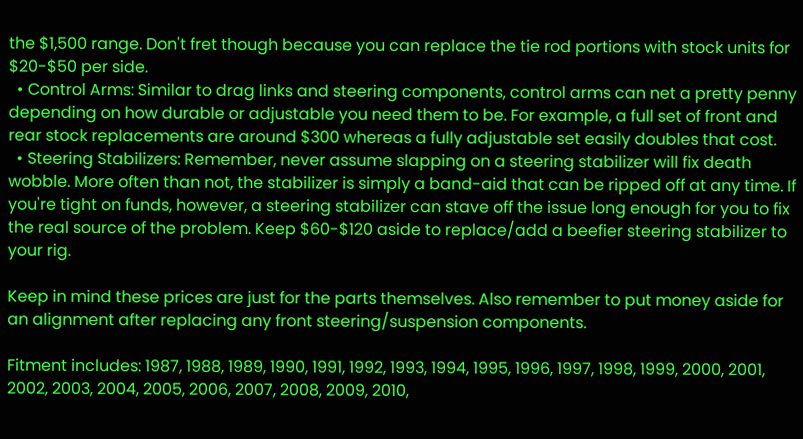the $1,500 range. Don't fret though because you can replace the tie rod portions with stock units for $20-$50 per side.
  • Control Arms: Similar to drag links and steering components, control arms can net a pretty penny depending on how durable or adjustable you need them to be. For example, a full set of front and rear stock replacements are around $300 whereas a fully adjustable set easily doubles that cost.
  • Steering Stabilizers: Remember, never assume slapping on a steering stabilizer will fix death wobble. More often than not, the stabilizer is simply a band-aid that can be ripped off at any time. If you're tight on funds, however, a steering stabilizer can stave off the issue long enough for you to fix the real source of the problem. Keep $60-$120 aside to replace/add a beefier steering stabilizer to your rig.

Keep in mind these prices are just for the parts themselves. Also remember to put money aside for an alignment after replacing any front steering/suspension components.

Fitment includes: 1987, 1988, 1989, 1990, 1991, 1992, 1993, 1994, 1995, 1996, 1997, 1998, 1999, 2000, 2001, 2002, 2003, 2004, 2005, 2006, 2007, 2008, 2009, 2010,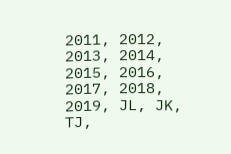2011, 2012, 2013, 2014, 2015, 2016, 2017, 2018, 2019, JL, JK, TJ,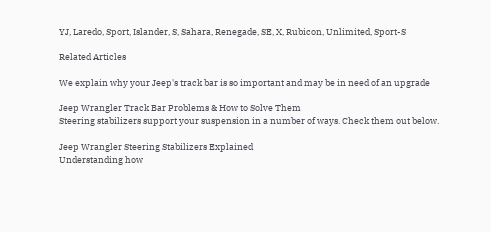YJ, Laredo, Sport, Islander, S, Sahara, Renegade, SE, X, Rubicon, Unlimited, Sport-S

Related Articles

We explain why your Jeep's track bar is so important and may be in need of an upgrade

Jeep Wrangler Track Bar Problems & How to Solve Them
Steering stabilizers support your suspension in a number of ways. Check them out below.

Jeep Wrangler Steering Stabilizers Explained
Understanding how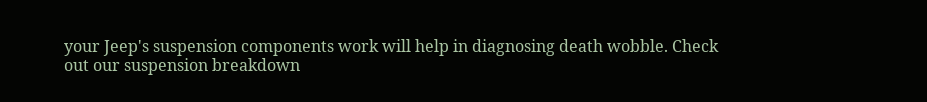your Jeep's suspension components work will help in diagnosing death wobble. Check out our suspension breakdown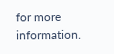for more information.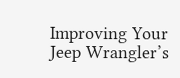Improving Your Jeep Wrangler’s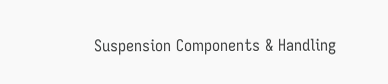Suspension Components & Handling